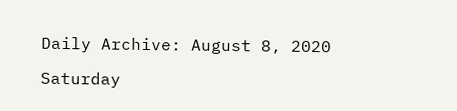Daily Archive: August 8, 2020

Saturday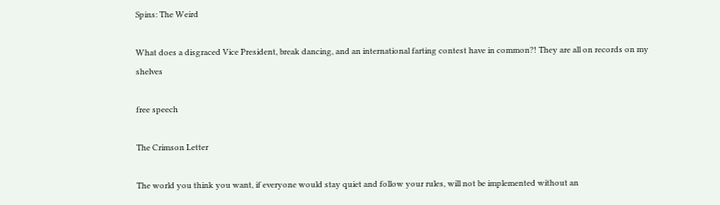Spins: The Weird

What does a disgraced Vice President, break dancing, and an international farting contest have in common?! They are all on records on my shelves

free speech

The Crimson Letter

The world you think you want, if everyone would stay quiet and follow your rules, will not be implemented without an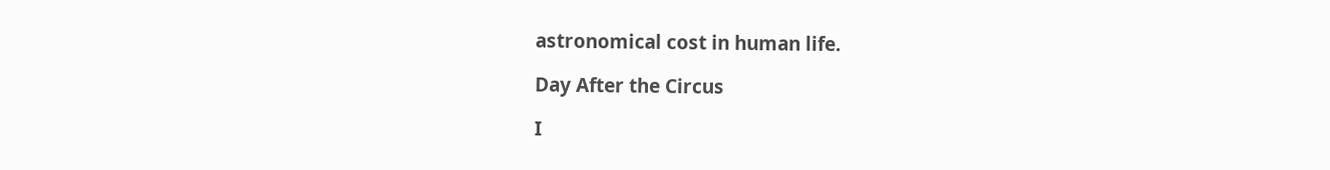astronomical cost in human life.

Day After the Circus

I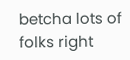betcha lots of folks right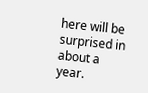here will be surprised in about a year.